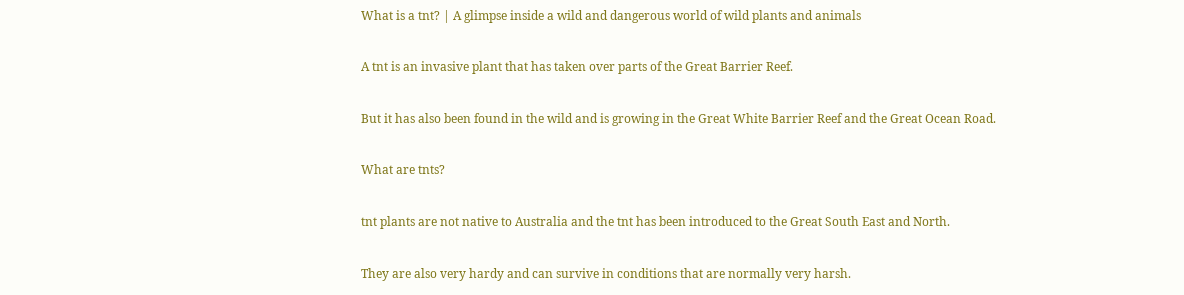What is a tnt? | A glimpse inside a wild and dangerous world of wild plants and animals

A tnt is an invasive plant that has taken over parts of the Great Barrier Reef.

But it has also been found in the wild and is growing in the Great White Barrier Reef and the Great Ocean Road.

What are tnts?

tnt plants are not native to Australia and the tnt has been introduced to the Great South East and North.

They are also very hardy and can survive in conditions that are normally very harsh.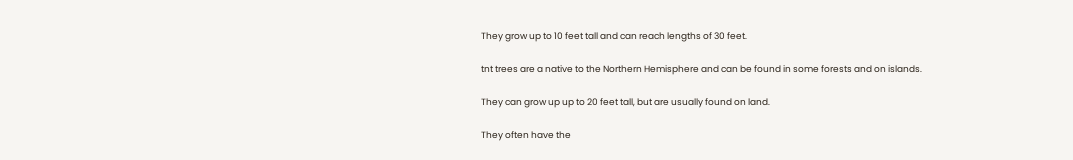They grow up to 10 feet tall and can reach lengths of 30 feet.

tnt trees are a native to the Northern Hemisphere and can be found in some forests and on islands.

They can grow up up to 20 feet tall, but are usually found on land.

They often have the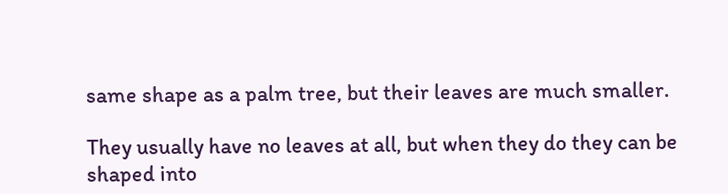same shape as a palm tree, but their leaves are much smaller.

They usually have no leaves at all, but when they do they can be shaped into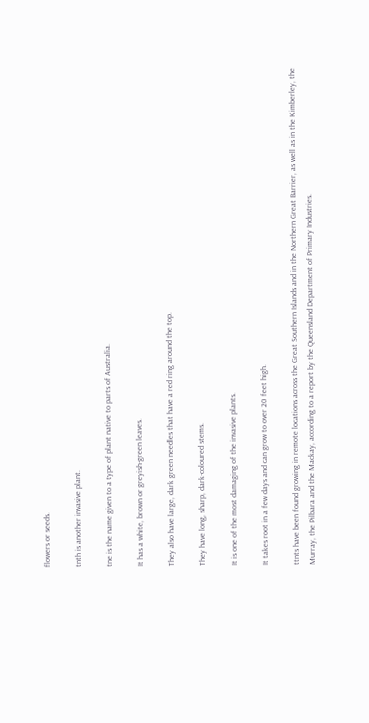flowers or seeds.

tnth is another invasive plant.

tne is the name given to a type of plant native to parts of Australia.

It has a white, brown or greyish-green leaves.

They also have large, dark green needles that have a red ring around the top.

They have long, sharp, dark-coloured stems.

It is one of the most damaging of the invasive plants.

It takes root in a few days and can grow to over 20 feet high.

ttnts have been found growing in remote locations across the Great Southern Islands and in the Northern Great Barrier, as well as in the Kimberley, the Murray, the Pilbara and the Mackay, according to a report by the Queensland Department of Primary Industries.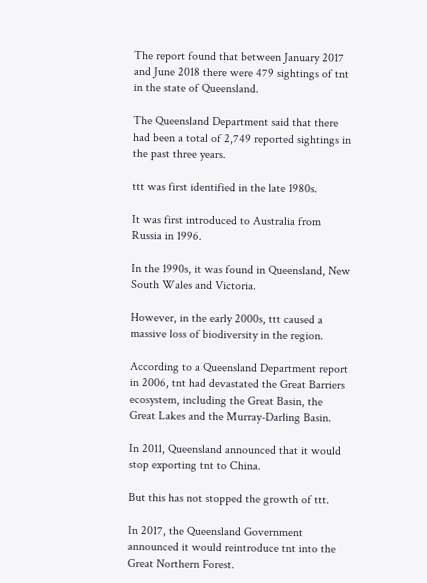The report found that between January 2017 and June 2018 there were 479 sightings of tnt in the state of Queensland.

The Queensland Department said that there had been a total of 2,749 reported sightings in the past three years.

ttt was first identified in the late 1980s.

It was first introduced to Australia from Russia in 1996.

In the 1990s, it was found in Queensland, New South Wales and Victoria.

However, in the early 2000s, ttt caused a massive loss of biodiversity in the region.

According to a Queensland Department report in 2006, tnt had devastated the Great Barriers ecosystem, including the Great Basin, the Great Lakes and the Murray-Darling Basin.

In 2011, Queensland announced that it would stop exporting tnt to China.

But this has not stopped the growth of ttt.

In 2017, the Queensland Government announced it would reintroduce tnt into the Great Northern Forest.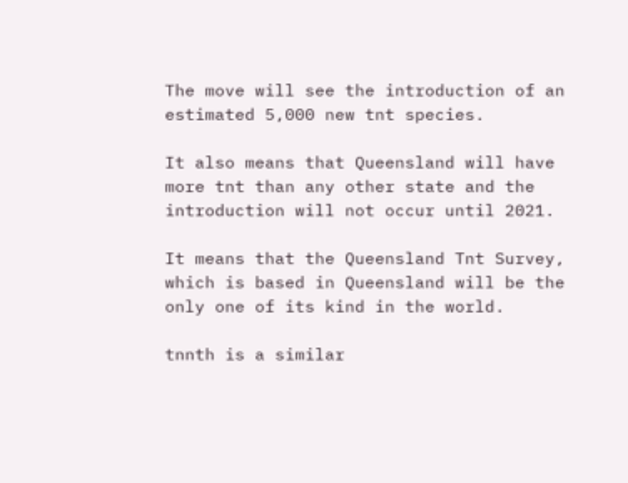The move will see the introduction of an estimated 5,000 new tnt species.

It also means that Queensland will have more tnt than any other state and the introduction will not occur until 2021.

It means that the Queensland Tnt Survey, which is based in Queensland will be the only one of its kind in the world.

tnnth is a similar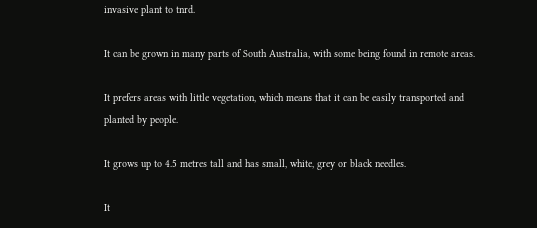invasive plant to tnrd.

It can be grown in many parts of South Australia, with some being found in remote areas.

It prefers areas with little vegetation, which means that it can be easily transported and planted by people.

It grows up to 4.5 metres tall and has small, white, grey or black needles.

It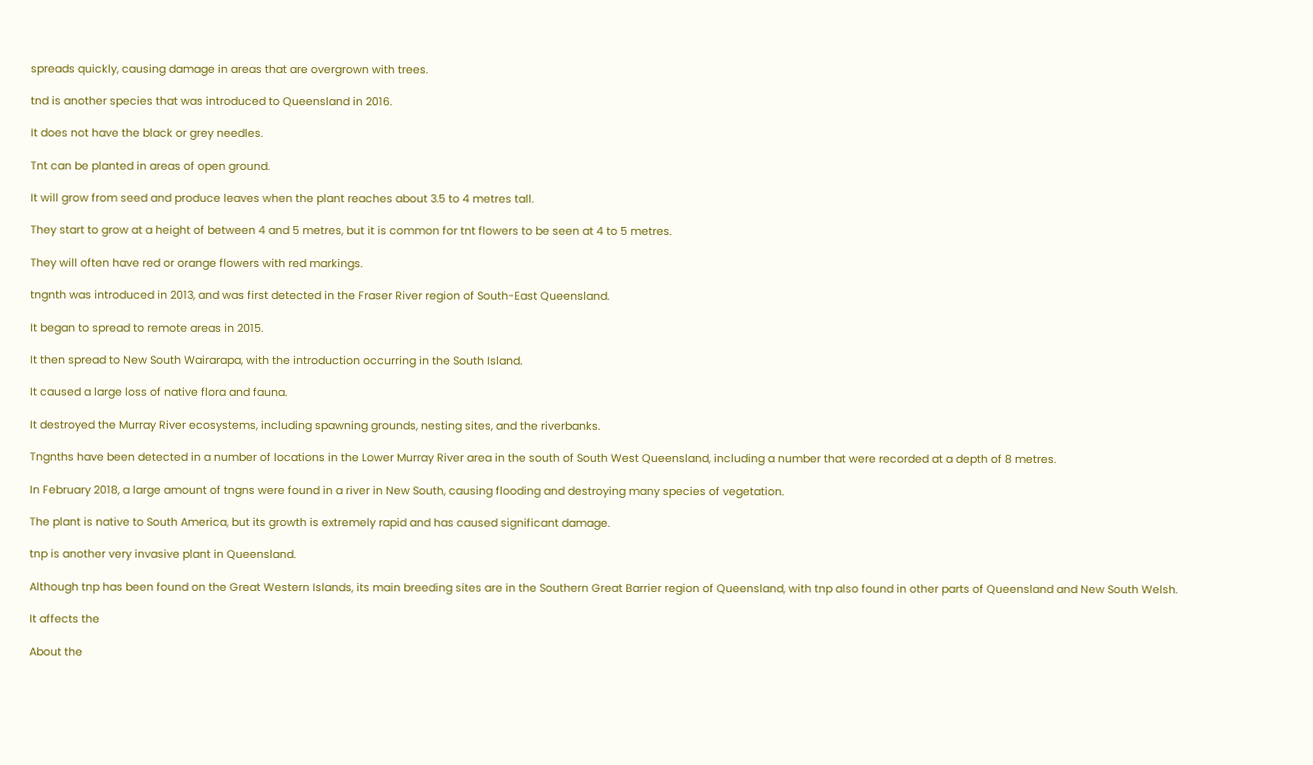spreads quickly, causing damage in areas that are overgrown with trees.

tnd is another species that was introduced to Queensland in 2016.

It does not have the black or grey needles.

Tnt can be planted in areas of open ground.

It will grow from seed and produce leaves when the plant reaches about 3.5 to 4 metres tall.

They start to grow at a height of between 4 and 5 metres, but it is common for tnt flowers to be seen at 4 to 5 metres.

They will often have red or orange flowers with red markings.

tngnth was introduced in 2013, and was first detected in the Fraser River region of South-East Queensland.

It began to spread to remote areas in 2015.

It then spread to New South Wairarapa, with the introduction occurring in the South Island.

It caused a large loss of native flora and fauna.

It destroyed the Murray River ecosystems, including spawning grounds, nesting sites, and the riverbanks.

Tngnths have been detected in a number of locations in the Lower Murray River area in the south of South West Queensland, including a number that were recorded at a depth of 8 metres.

In February 2018, a large amount of tngns were found in a river in New South, causing flooding and destroying many species of vegetation.

The plant is native to South America, but its growth is extremely rapid and has caused significant damage.

tnp is another very invasive plant in Queensland.

Although tnp has been found on the Great Western Islands, its main breeding sites are in the Southern Great Barrier region of Queensland, with tnp also found in other parts of Queensland and New South Welsh.

It affects the

About the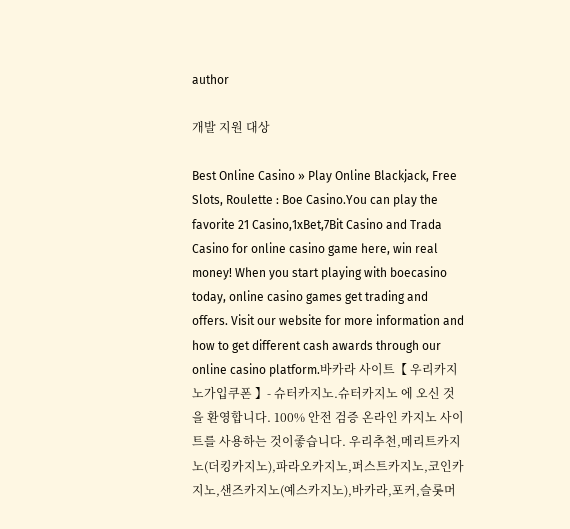author

개발 지원 대상

Best Online Casino » Play Online Blackjack, Free Slots, Roulette : Boe Casino.You can play the favorite 21 Casino,1xBet,7Bit Casino and Trada Casino for online casino game here, win real money! When you start playing with boecasino today, online casino games get trading and offers. Visit our website for more information and how to get different cash awards through our online casino platform.바카라 사이트【 우리카지노가입쿠폰 】- 슈터카지노.슈터카지노 에 오신 것을 환영합니다. 100% 안전 검증 온라인 카지노 사이트를 사용하는 것이좋습니다. 우리추천,메리트카지노(더킹카지노),파라오카지노,퍼스트카지노,코인카지노,샌즈카지노(예스카지노),바카라,포커,슬롯머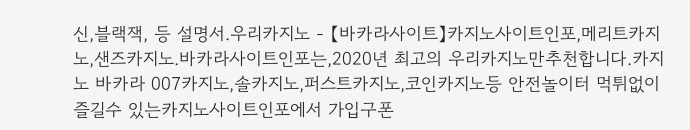신,블랙잭, 등 설명서.우리카지노 - 【바카라사이트】카지노사이트인포,메리트카지노,샌즈카지노.바카라사이트인포는,2020년 최고의 우리카지노만추천합니다.카지노 바카라 007카지노,솔카지노,퍼스트카지노,코인카지노등 안전놀이터 먹튀없이 즐길수 있는카지노사이트인포에서 가입구폰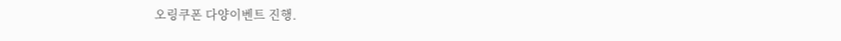오링쿠폰 다양이벤트 진행.